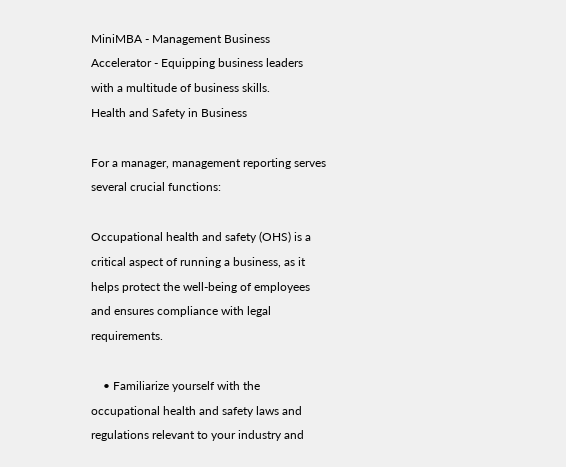MiniMBA - Management Business Accelerator - Equipping business leaders with a multitude of business skills.
Health and Safety in Business

For a manager, management reporting serves several crucial functions:

Occupational health and safety (OHS) is a critical aspect of running a business, as it helps protect the well-being of employees and ensures compliance with legal requirements.

    • Familiarize yourself with the occupational health and safety laws and regulations relevant to your industry and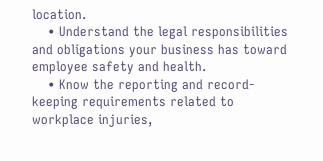location.
    • Understand the legal responsibilities and obligations your business has toward employee safety and health.
    • Know the reporting and record-keeping requirements related to workplace injuries,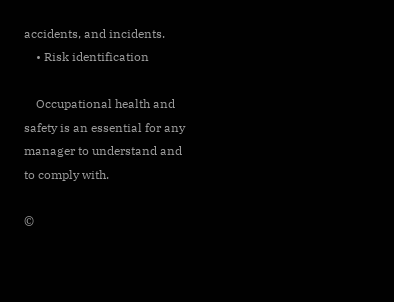accidents, and incidents.
    • Risk identification

    Occupational health and safety is an essential for any manager to understand and to comply with.

©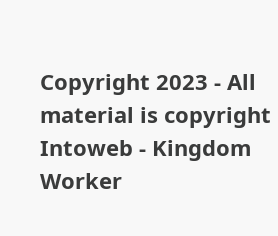Copyright 2023 - All material is copyright Intoweb - Kingdom Worker